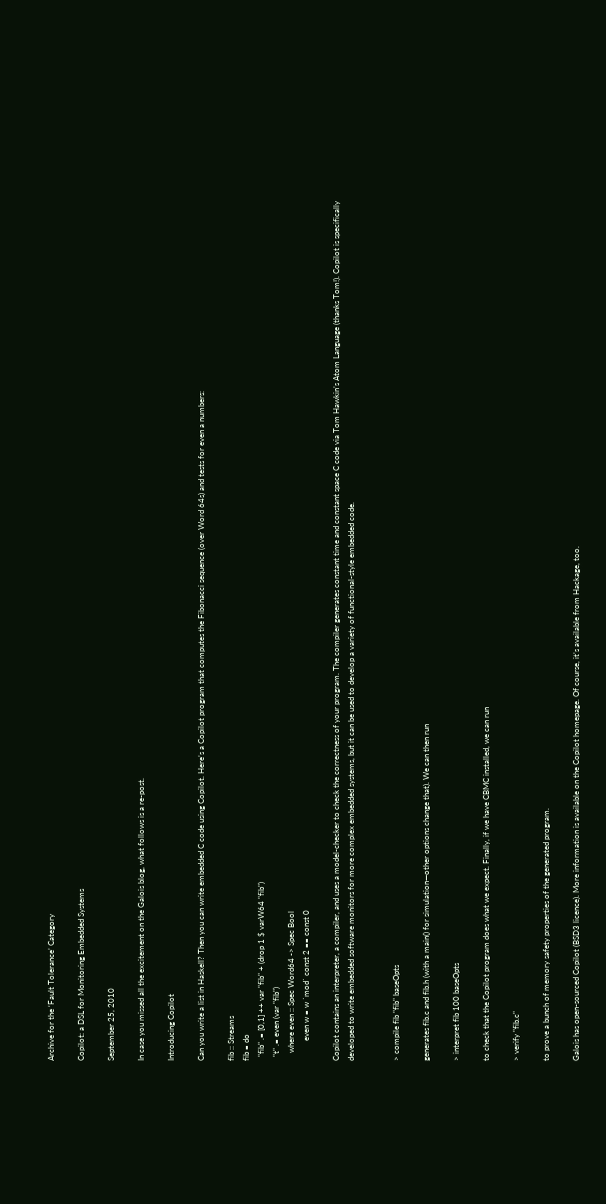Archive for the ‘Fault Tolerance’ Category

Copilot: a DSL for Monitoring Embedded Systems

September 25, 2010

In case you missed all the excitement on the Galois blog, what follows is a re-post.

Introducing Copilot

Can you write a list in Haskell? Then you can write embedded C code using Copilot. Here’s a Copilot program that computes the Fibonacci sequence (over Word 64s) and tests for even a numbers:

fib :: Streams
fib = do
  "fib" .= [0,1] ++ var "fib" + (drop 1 $ varW64 "fib")
  "t" .= even (var "fib")
    where even :: Spec Word64 -> Spec Bool
          even w = w `mod` const 2 == const 0

Copilot contains an interpreter, a compiler, and uses a model-checker to check the correctness of your program. The compiler generates constant time and constant space C code via Tom Hawkin’s Atom Language (thanks Tom!). Copilot is specifically developed to write embedded software monitors for more complex embedded systems, but it can be used to develop a variety of functional-style embedded code.


> compile fib "fib" baseOpts

generates fib.c and fib.h (with a main() for simulation—other options change that). We can then run

> interpret fib 100 baseOpts

to check that the Copilot program does what we expect. Finally, if we have CBMC installed, we can run

> verify "fib.c"

to prove a bunch of memory safety properties of the generated program.

Galois has open-sourced Copilot (BSD3 licence). More information is available on the Copilot homepage. Of course, it’s available from Hackage, too.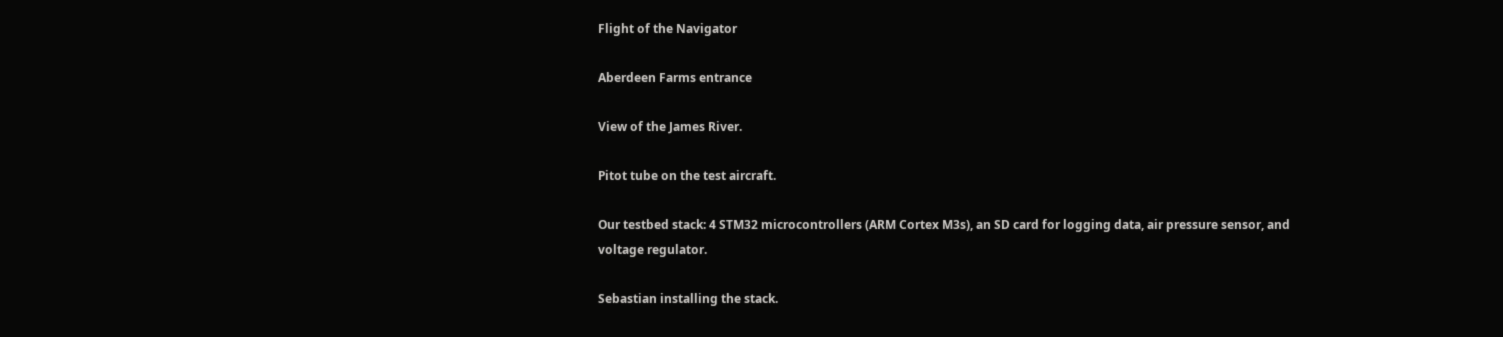Flight of the Navigator

Aberdeen Farms entrance

View of the James River.

Pitot tube on the test aircraft.

Our testbed stack: 4 STM32 microcontrollers (ARM Cortex M3s), an SD card for logging data, air pressure sensor, and voltage regulator.

Sebastian installing the stack.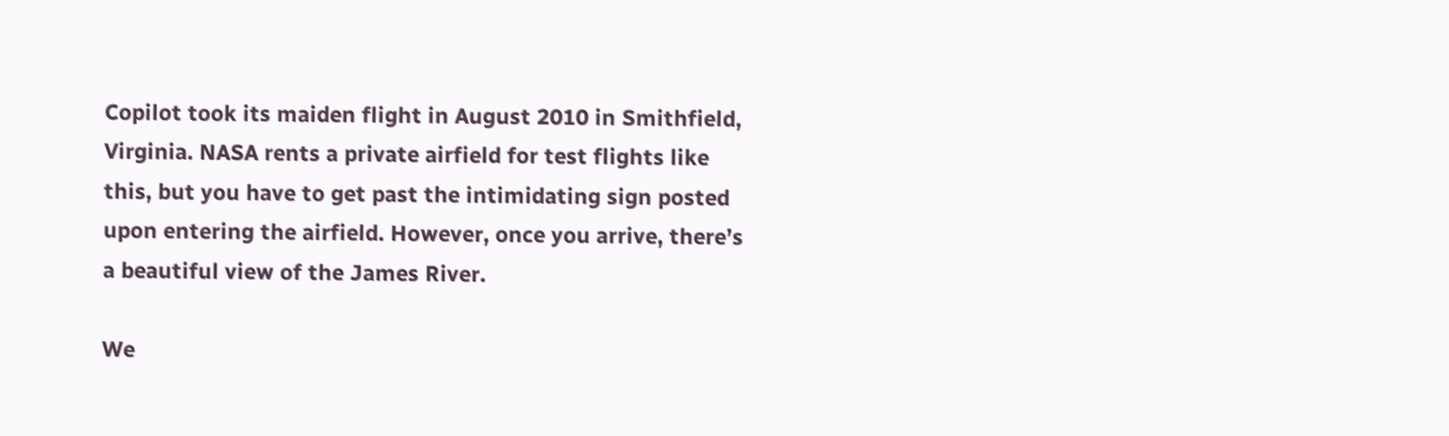Copilot took its maiden flight in August 2010 in Smithfield, Virginia. NASA rents a private airfield for test flights like this, but you have to get past the intimidating sign posted upon entering the airfield. However, once you arrive, there’s a beautiful view of the James River.

We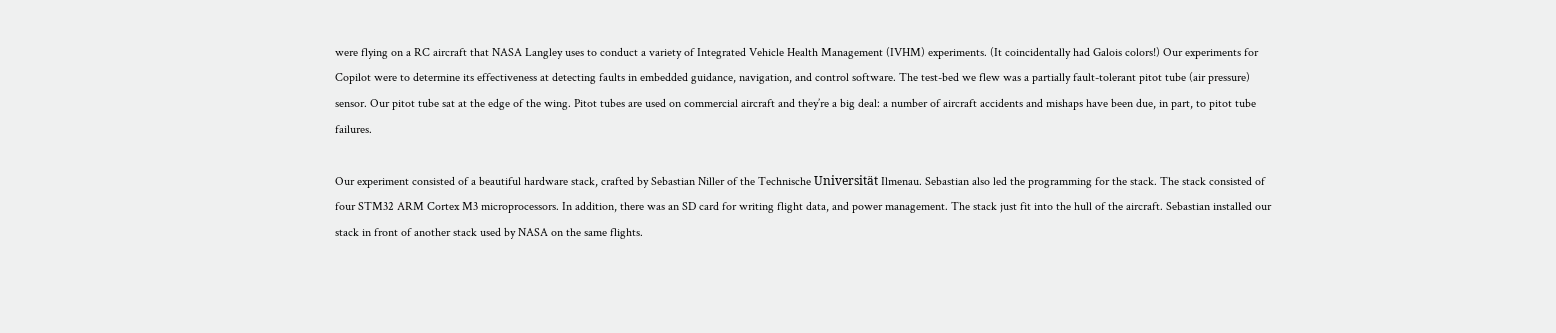were flying on a RC aircraft that NASA Langley uses to conduct a variety of Integrated Vehicle Health Management (IVHM) experiments. (It coincidentally had Galois colors!) Our experiments for Copilot were to determine its effectiveness at detecting faults in embedded guidance, navigation, and control software. The test-bed we flew was a partially fault-tolerant pitot tube (air pressure) sensor. Our pitot tube sat at the edge of the wing. Pitot tubes are used on commercial aircraft and they’re a big deal: a number of aircraft accidents and mishaps have been due, in part, to pitot tube failures.

Our experiment consisted of a beautiful hardware stack, crafted by Sebastian Niller of the Technische Universität Ilmenau. Sebastian also led the programming for the stack. The stack consisted of four STM32 ARM Cortex M3 microprocessors. In addition, there was an SD card for writing flight data, and power management. The stack just fit into the hull of the aircraft. Sebastian installed our stack in front of another stack used by NASA on the same flights.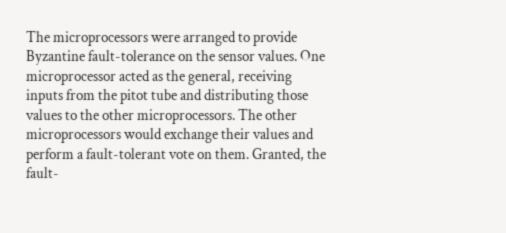The microprocessors were arranged to provide Byzantine fault-tolerance on the sensor values. One microprocessor acted as the general, receiving inputs from the pitot tube and distributing those values to the other microprocessors. The other microprocessors would exchange their values and perform a fault-tolerant vote on them. Granted, the fault-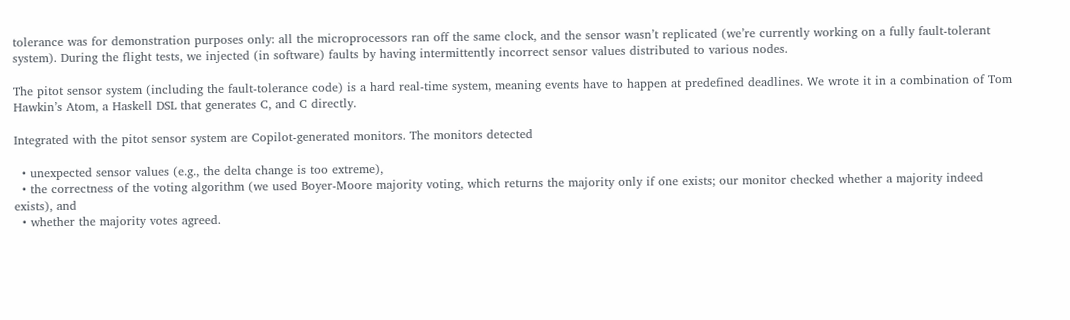tolerance was for demonstration purposes only: all the microprocessors ran off the same clock, and the sensor wasn’t replicated (we’re currently working on a fully fault-tolerant system). During the flight tests, we injected (in software) faults by having intermittently incorrect sensor values distributed to various nodes.

The pitot sensor system (including the fault-tolerance code) is a hard real-time system, meaning events have to happen at predefined deadlines. We wrote it in a combination of Tom Hawkin’s Atom, a Haskell DSL that generates C, and C directly.

Integrated with the pitot sensor system are Copilot-generated monitors. The monitors detected

  • unexpected sensor values (e.g., the delta change is too extreme),
  • the correctness of the voting algorithm (we used Boyer-Moore majority voting, which returns the majority only if one exists; our monitor checked whether a majority indeed exists), and
  • whether the majority votes agreed.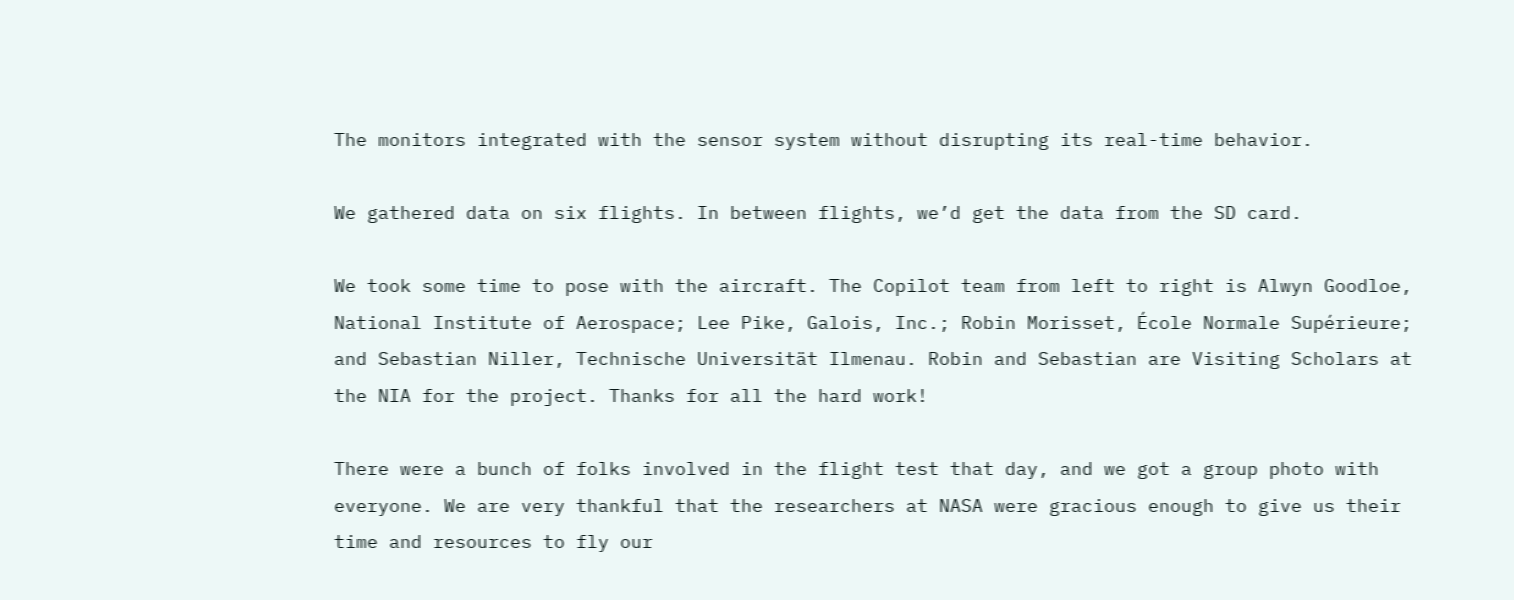The monitors integrated with the sensor system without disrupting its real-time behavior.

We gathered data on six flights. In between flights, we’d get the data from the SD card.

We took some time to pose with the aircraft. The Copilot team from left to right is Alwyn Goodloe, National Institute of Aerospace; Lee Pike, Galois, Inc.; Robin Morisset, École Normale Supérieure; and Sebastian Niller, Technische Universität Ilmenau. Robin and Sebastian are Visiting Scholars at the NIA for the project. Thanks for all the hard work!

There were a bunch of folks involved in the flight test that day, and we got a group photo with everyone. We are very thankful that the researchers at NASA were gracious enough to give us their time and resources to fly our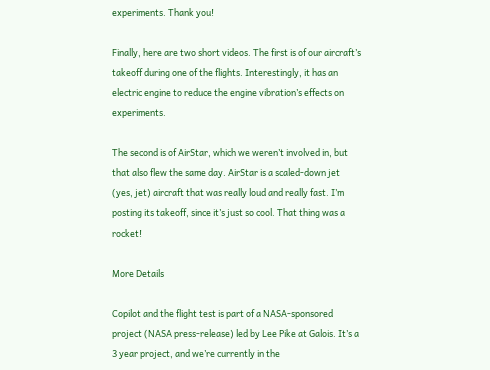experiments. Thank you!

Finally, here are two short videos. The first is of our aircraft’s takeoff during one of the flights. Interestingly, it has an electric engine to reduce the engine vibration’s effects on experiments.

The second is of AirStar, which we weren’t involved in, but that also flew the same day. AirStar is a scaled-down jet (yes, jet) aircraft that was really loud and really fast. I’m posting its takeoff, since it’s just so cool. That thing was a rocket!

More Details

Copilot and the flight test is part of a NASA-sponsored project (NASA press-release) led by Lee Pike at Galois. It’s a 3 year project, and we’re currently in the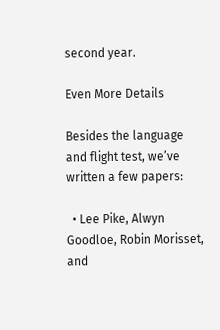second year.

Even More Details

Besides the language and flight test, we’ve written a few papers:

  • Lee Pike, Alwyn Goodloe, Robin Morisset, and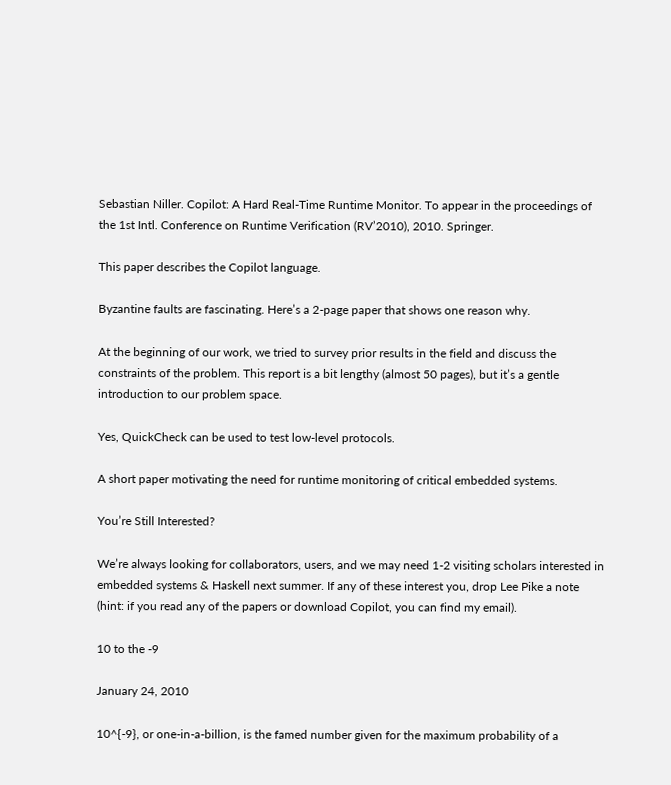Sebastian Niller. Copilot: A Hard Real-Time Runtime Monitor. To appear in the proceedings of the 1st Intl. Conference on Runtime Verification (RV’2010), 2010. Springer.

This paper describes the Copilot language.

Byzantine faults are fascinating. Here’s a 2-page paper that shows one reason why.

At the beginning of our work, we tried to survey prior results in the field and discuss the constraints of the problem. This report is a bit lengthy (almost 50 pages), but it’s a gentle introduction to our problem space.

Yes, QuickCheck can be used to test low-level protocols.

A short paper motivating the need for runtime monitoring of critical embedded systems.

You’re Still Interested?

We’re always looking for collaborators, users, and we may need 1-2 visiting scholars interested in embedded systems & Haskell next summer. If any of these interest you, drop Lee Pike a note (hint: if you read any of the papers or download Copilot, you can find my email).

10 to the -9

January 24, 2010

10^{-9}, or one-in-a-billion, is the famed number given for the maximum probability of a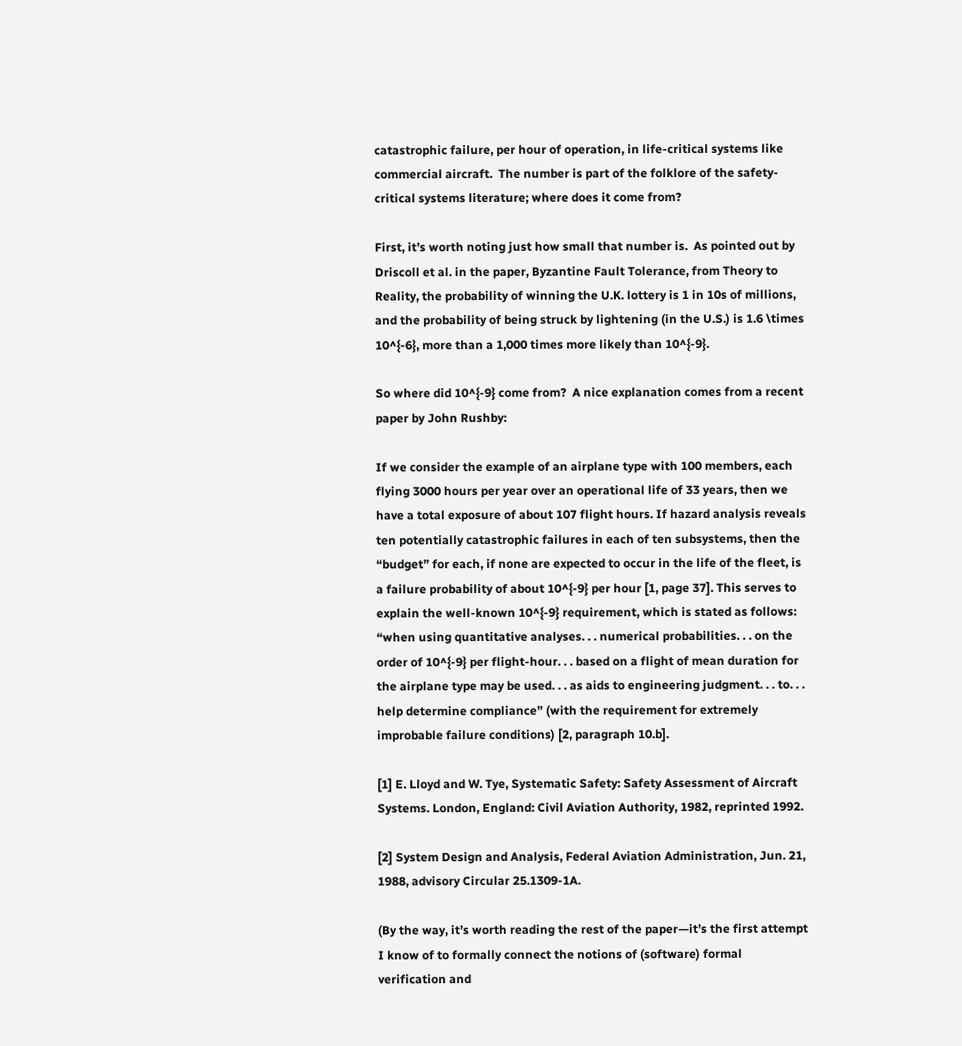catastrophic failure, per hour of operation, in life-critical systems like commercial aircraft.  The number is part of the folklore of the safety-critical systems literature; where does it come from?

First, it’s worth noting just how small that number is.  As pointed out by Driscoll et al. in the paper, Byzantine Fault Tolerance, from Theory to Reality, the probability of winning the U.K. lottery is 1 in 10s of millions, and the probability of being struck by lightening (in the U.S.) is 1.6 \times 10^{-6}, more than a 1,000 times more likely than 10^{-9}.

So where did 10^{-9} come from?  A nice explanation comes from a recent paper by John Rushby:

If we consider the example of an airplane type with 100 members, each flying 3000 hours per year over an operational life of 33 years, then we have a total exposure of about 107 flight hours. If hazard analysis reveals ten potentially catastrophic failures in each of ten subsystems, then the “budget” for each, if none are expected to occur in the life of the fleet, is a failure probability of about 10^{-9} per hour [1, page 37]. This serves to explain the well-known 10^{-9} requirement, which is stated as follows: “when using quantitative analyses. . . numerical probabilities. . . on the order of 10^{-9} per flight-hour. . . based on a flight of mean duration for the airplane type may be used. . . as aids to engineering judgment. . . to. . . help determine compliance” (with the requirement for extremely improbable failure conditions) [2, paragraph 10.b].

[1] E. Lloyd and W. Tye, Systematic Safety: Safety Assessment of Aircraft Systems. London, England: Civil Aviation Authority, 1982, reprinted 1992.

[2] System Design and Analysis, Federal Aviation Administration, Jun. 21, 1988, advisory Circular 25.1309-1A.

(By the way, it’s worth reading the rest of the paper—it’s the first attempt I know of to formally connect the notions of (software) formal verification and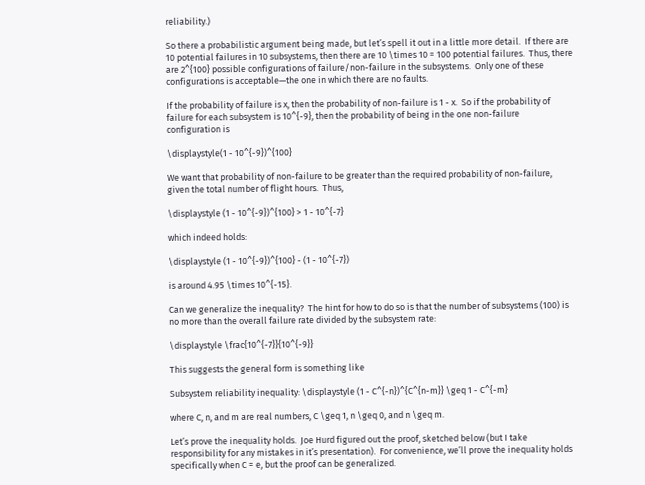reliability.)

So there a probabilistic argument being made, but let’s spell it out in a little more detail.  If there are 10 potential failures in 10 subsystems, then there are 10 \times 10 = 100 potential failures.  Thus, there are 2^{100} possible configurations of failure/non-failure in the subsystems.  Only one of these configurations is acceptable—the one in which there are no faults.

If the probability of failure is x, then the probability of non-failure is 1 - x.  So if the probability of failure for each subsystem is 10^{-9}, then the probability of being in the one non-failure configuration is

\displaystyle(1 - 10^{-9})^{100}

We want that probability of non-failure to be greater than the required probability of non-failure, given the total number of flight hours.  Thus,

\displaystyle (1 - 10^{-9})^{100} > 1 - 10^{-7}

which indeed holds:

\displaystyle (1 - 10^{-9})^{100} - (1 - 10^{-7})

is around 4.95 \times 10^{-15}.

Can we generalize the inequality?  The hint for how to do so is that the number of subsystems (100) is no more than the overall failure rate divided by the subsystem rate:

\displaystyle \frac{10^{-7}}{10^{-9}}

This suggests the general form is something like

Subsystem reliability inequality: \displaystyle (1 - C^{-n})^{C^{n-m}} \geq 1 - C^{-m}

where C, n, and m are real numbers, C \geq 1, n \geq 0, and n \geq m.

Let’s prove the inequality holds.  Joe Hurd figured out the proof, sketched below (but I take responsibility for any mistakes in it’s presentation).  For convenience, we’ll prove the inequality holds specifically when C = e, but the proof can be generalized.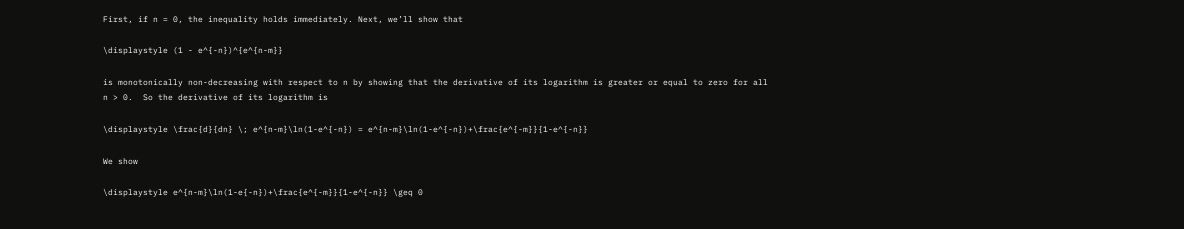First, if n = 0, the inequality holds immediately. Next, we’ll show that

\displaystyle (1 - e^{-n})^{e^{n-m}}

is monotonically non-decreasing with respect to n by showing that the derivative of its logarithm is greater or equal to zero for all n > 0.  So the derivative of its logarithm is

\displaystyle \frac{d}{dn} \; e^{n-m}\ln(1-e^{-n}) = e^{n-m}\ln(1-e^{-n})+\frac{e^{-m}}{1-e^{-n}}

We show

\displaystyle e^{n-m}\ln(1-e{-n})+\frac{e^{-m}}{1-e^{-n}} \geq 0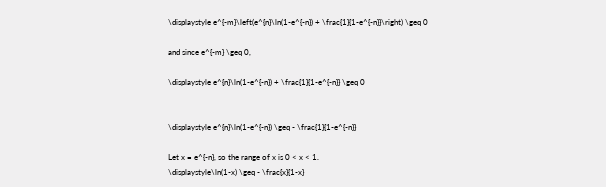\displaystyle e^{-m}\left(e^{n}\ln(1-e^{-n}) + \frac{1}{1-e^{-n}}\right) \geq 0

and since e^{-m} \geq 0,

\displaystyle e^{n}\ln(1-e^{-n}) + \frac{1}{1-e^{-n}} \geq 0


\displaystyle e^{n}\ln(1-e^{-n}) \geq - \frac{1}{1-e^{-n}}

Let x = e^{-n}, so the range of x is 0 < x < 1.
\displaystyle\ln(1-x) \geq - \frac{x}{1-x}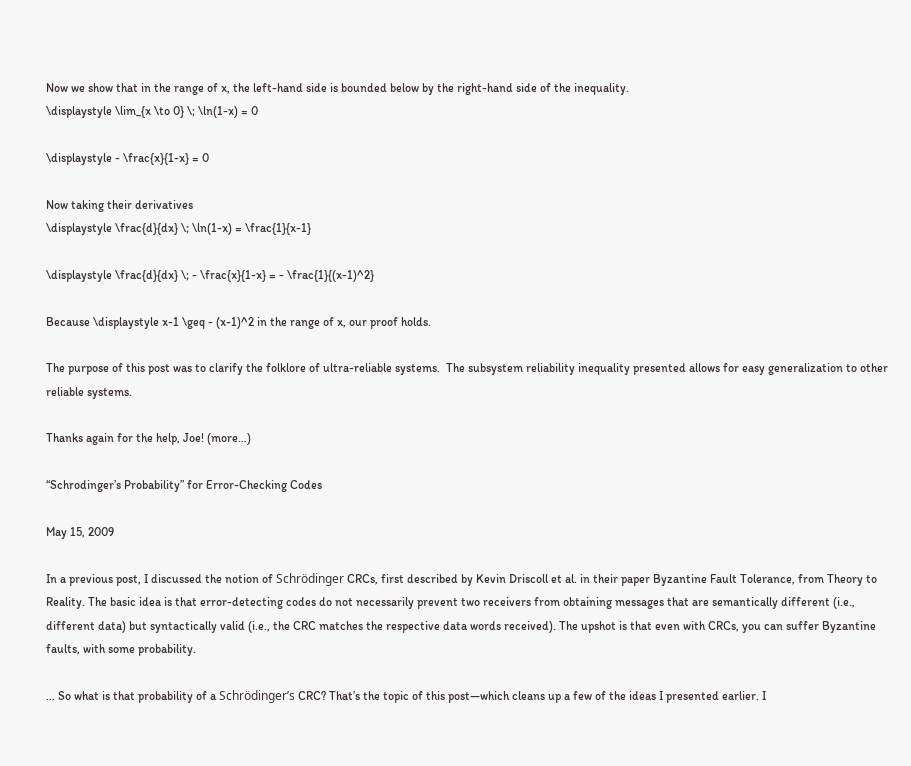Now we show that in the range of x, the left-hand side is bounded below by the right-hand side of the inequality.
\displaystyle \lim_{x \to 0} \; \ln(1-x) = 0

\displaystyle - \frac{x}{1-x} = 0

Now taking their derivatives
\displaystyle \frac{d}{dx} \; \ln(1-x) = \frac{1}{x-1}

\displaystyle \frac{d}{dx} \; - \frac{x}{1-x} = - \frac{1}{(x-1)^2}

Because \displaystyle x-1 \geq - (x-1)^2 in the range of x, our proof holds.

The purpose of this post was to clarify the folklore of ultra-reliable systems.  The subsystem reliability inequality presented allows for easy generalization to other reliable systems.

Thanks again for the help, Joe! (more…)

“Schrodinger’s Probability” for Error-Checking Codes

May 15, 2009

In a previous post, I discussed the notion of Schrödinger CRCs, first described by Kevin Driscoll et al. in their paper Byzantine Fault Tolerance, from Theory to Reality. The basic idea is that error-detecting codes do not necessarily prevent two receivers from obtaining messages that are semantically different (i.e., different data) but syntactically valid (i.e., the CRC matches the respective data words received). The upshot is that even with CRCs, you can suffer Byzantine faults, with some probability.

… So what is that probability of a Schrödinger’s CRC? That’s the topic of this post—which cleans up a few of the ideas I presented earlier. I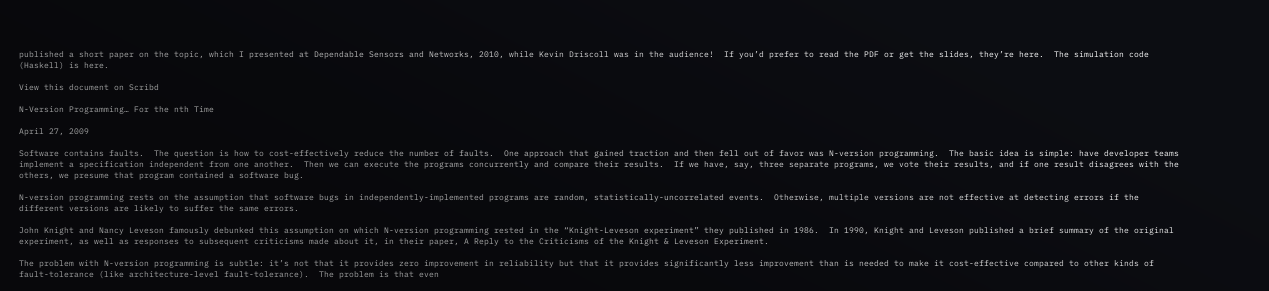published a short paper on the topic, which I presented at Dependable Sensors and Networks, 2010, while Kevin Driscoll was in the audience!  If you’d prefer to read the PDF or get the slides, they’re here.  The simulation code (Haskell) is here.

View this document on Scribd

N-Version Programming… For the nth Time

April 27, 2009

Software contains faults.  The question is how to cost-effectively reduce the number of faults.  One approach that gained traction and then fell out of favor was N-version programming.  The basic idea is simple: have developer teams implement a specification independent from one another.  Then we can execute the programs concurrently and compare their results.  If we have, say, three separate programs, we vote their results, and if one result disagrees with the others, we presume that program contained a software bug.

N-version programming rests on the assumption that software bugs in independently-implemented programs are random, statistically-uncorrelated events.  Otherwise, multiple versions are not effective at detecting errors if the different versions are likely to suffer the same errors.

John Knight and Nancy Leveson famously debunked this assumption on which N-version programming rested in the “Knight-Leveson experiment” they published in 1986.  In 1990, Knight and Leveson published a brief summary of the original experiment, as well as responses to subsequent criticisms made about it, in their paper, A Reply to the Criticisms of the Knight & Leveson Experiment.

The problem with N-version programming is subtle: it’s not that it provides zero improvement in reliability but that it provides significantly less improvement than is needed to make it cost-effective compared to other kinds of fault-tolerance (like architecture-level fault-tolerance).  The problem is that even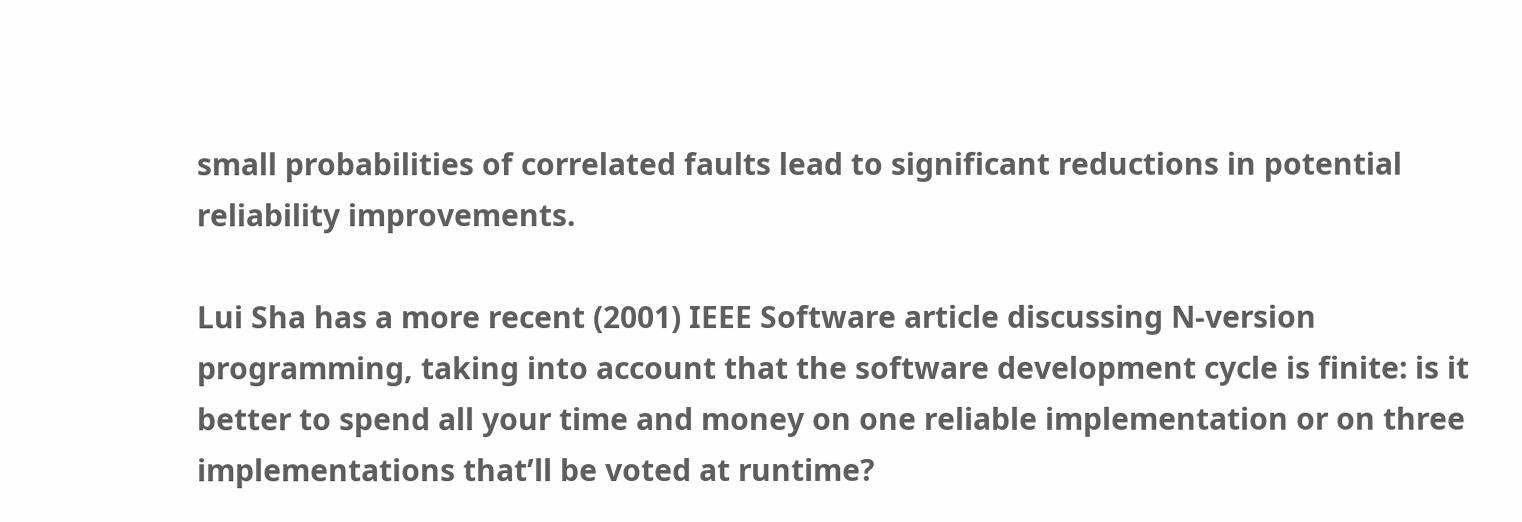small probabilities of correlated faults lead to significant reductions in potential reliability improvements.

Lui Sha has a more recent (2001) IEEE Software article discussing N-version programming, taking into account that the software development cycle is finite: is it better to spend all your time and money on one reliable implementation or on three implementations that’ll be voted at runtime?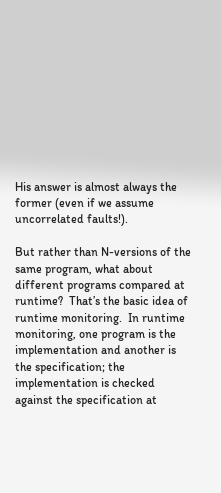His answer is almost always the former (even if we assume uncorrelated faults!).

But rather than N-versions of the same program, what about different programs compared at runtime?  That’s the basic idea of runtime monitoring.  In runtime monitoring, one program is the implementation and another is the specification; the implementation is checked against the specification at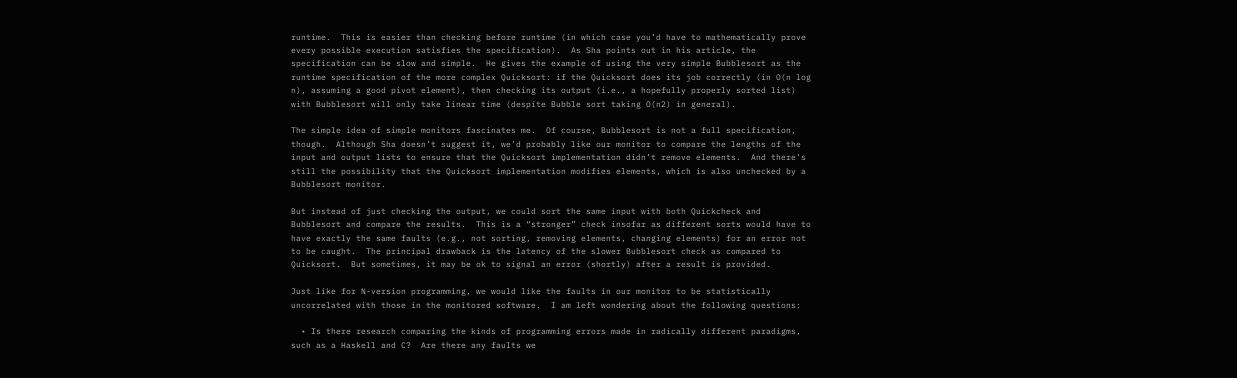runtime.  This is easier than checking before runtime (in which case you’d have to mathematically prove every possible execution satisfies the specification).  As Sha points out in his article, the specification can be slow and simple.  He gives the example of using the very simple Bubblesort as the runtime specification of the more complex Quicksort: if the Quicksort does its job correctly (in O(n log n), assuming a good pivot element), then checking its output (i.e., a hopefully properly sorted list) with Bubblesort will only take linear time (despite Bubble sort taking O(n2) in general).

The simple idea of simple monitors fascinates me.  Of course, Bubblesort is not a full specification, though.  Although Sha doesn’t suggest it, we’d probably like our monitor to compare the lengths of the input and output lists to ensure that the Quicksort implementation didn’t remove elements.  And there’s still the possibility that the Quicksort implementation modifies elements, which is also unchecked by a Bubblesort monitor.

But instead of just checking the output, we could sort the same input with both Quickcheck and Bubblesort and compare the results.  This is a “stronger” check insofar as different sorts would have to have exactly the same faults (e.g., not sorting, removing elements, changing elements) for an error not to be caught.  The principal drawback is the latency of the slower Bubblesort check as compared to Quicksort.  But sometimes, it may be ok to signal an error (shortly) after a result is provided.

Just like for N-version programming, we would like the faults in our monitor to be statistically uncorrelated with those in the monitored software.  I am left wondering about the following questions:

  • Is there research comparing the kinds of programming errors made in radically different paradigms, such as a Haskell and C?  Are there any faults we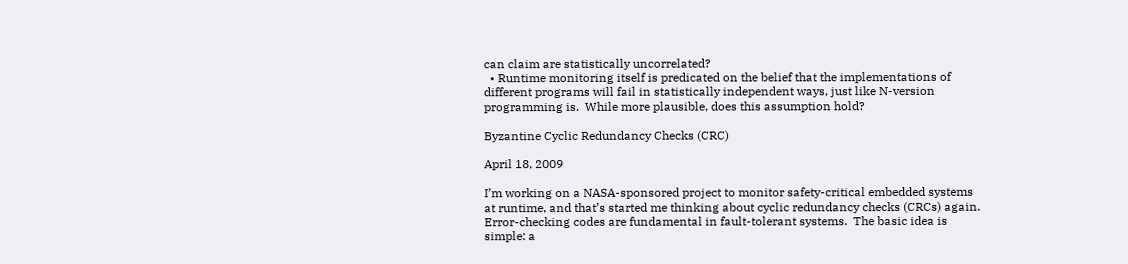can claim are statistically uncorrelated?
  • Runtime monitoring itself is predicated on the belief that the implementations of different programs will fail in statistically independent ways, just like N-version programming is.  While more plausible, does this assumption hold?

Byzantine Cyclic Redundancy Checks (CRC)

April 18, 2009

I’m working on a NASA-sponsored project to monitor safety-critical embedded systems at runtime, and that’s started me thinking about cyclic redundancy checks (CRCs) again.  Error-checking codes are fundamental in fault-tolerant systems.  The basic idea is simple: a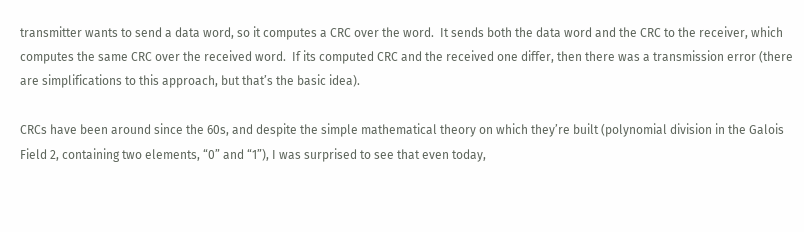transmitter wants to send a data word, so it computes a CRC over the word.  It sends both the data word and the CRC to the receiver, which computes the same CRC over the received word.  If its computed CRC and the received one differ, then there was a transmission error (there are simplifications to this approach, but that’s the basic idea).

CRCs have been around since the 60s, and despite the simple mathematical theory on which they’re built (polynomial division in the Galois Field 2, containing two elements, “0” and “1”), I was surprised to see that even today,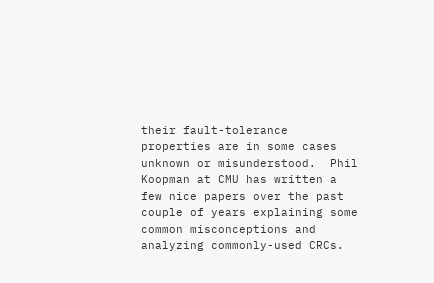their fault-tolerance properties are in some cases unknown or misunderstood.  Phil Koopman at CMU has written a few nice papers over the past couple of years explaining some common misconceptions and analyzing commonly-used CRCs.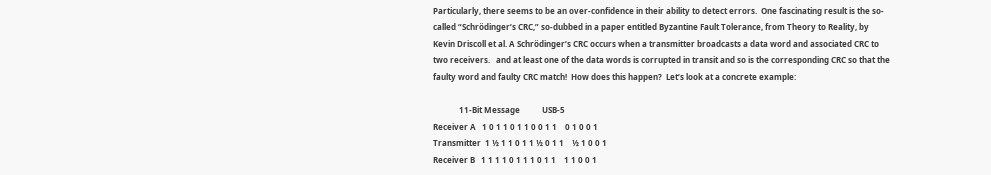Particularly, there seems to be an over-confidence in their ability to detect errors.  One fascinating result is the so-called “Schrödinger’s CRC,” so-dubbed in a paper entitled Byzantine Fault Tolerance, from Theory to Reality, by Kevin Driscoll et al. A Schrödinger’s CRC occurs when a transmitter broadcasts a data word and associated CRC to two receivers.   and at least one of the data words is corrupted in transit and so is the corresponding CRC so that the faulty word and faulty CRC match!  How does this happen?  Let’s look at a concrete example:

             11-Bit Message           USB-5
Receiver A   1 0 1 1 0 1 1 0 0 1 1    0 1 0 0 1
Transmitter  1 ½ 1 1 0 1 1 ½ 0 1 1    ½ 1 0 0 1
Receiver B   1 1 1 1 0 1 1 1 0 1 1    1 1 0 0 1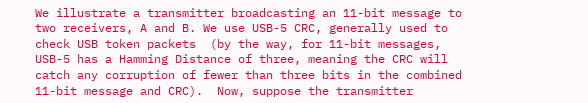We illustrate a transmitter broadcasting an 11-bit message to two receivers, A and B. We use USB-5 CRC, generally used to check USB token packets  (by the way, for 11-bit messages, USB-5 has a Hamming Distance of three, meaning the CRC will catch any corruption of fewer than three bits in the combined 11-bit message and CRC).  Now, suppose the transmitter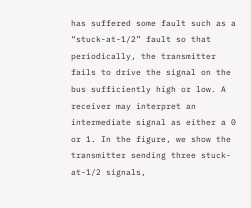has suffered some fault such as a “stuck-at-1/2” fault so that periodically, the transmitter fails to drive the signal on the bus sufficiently high or low. A receiver may interpret an intermediate signal as either a 0 or 1. In the figure, we show the transmitter sending three stuck-at-1/2 signals,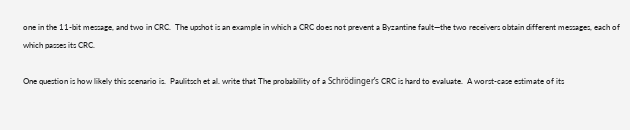one in the 11-bit message, and two in CRC.  The upshot is an example in which a CRC does not prevent a Byzantine fault—the two receivers obtain different messages, each of which passes its CRC.

One question is how likely this scenario is.  Paulitsch et al. write that The probability of a Schrödinger’s CRC is hard to evaluate.  A worst-case estimate of its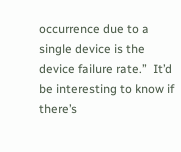occurrence due to a single device is the device failure rate.”  It’d be interesting to know if there’s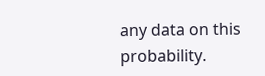any data on this probability.